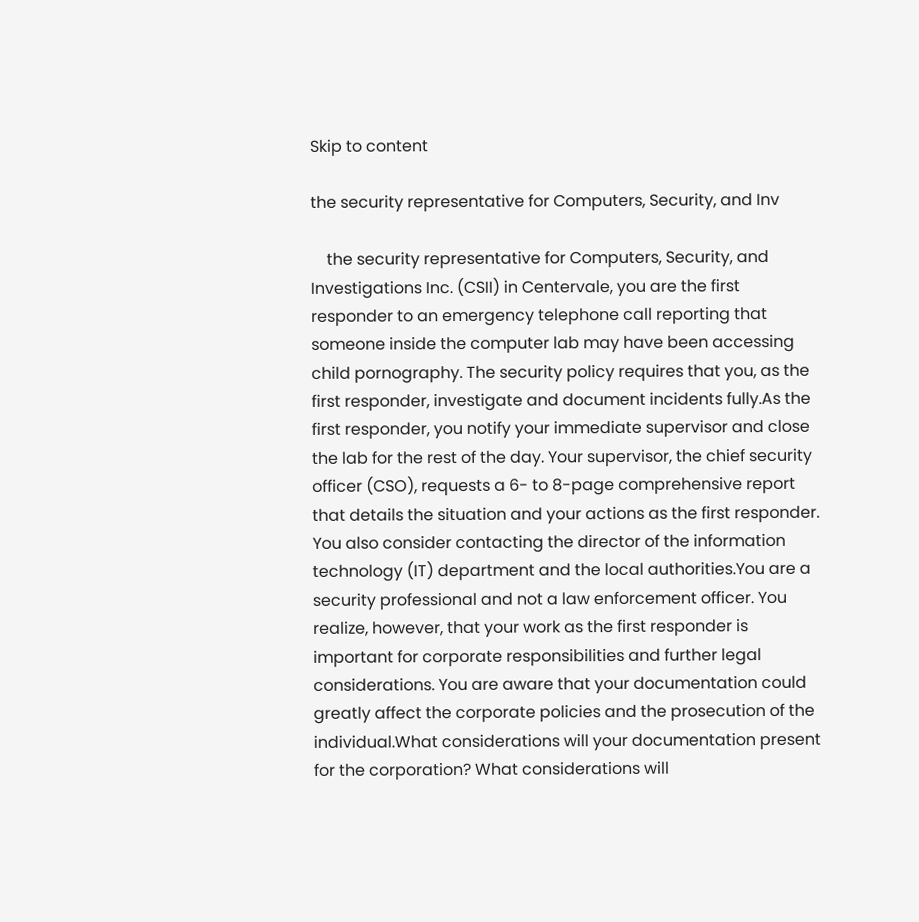Skip to content

the security representative for Computers, Security, and Inv

    the security representative for Computers, Security, and Investigations Inc. (CSII) in Centervale, you are the first responder to an emergency telephone call reporting that someone inside the computer lab may have been accessing child pornography. The security policy requires that you, as the first responder, investigate and document incidents fully.As the first responder, you notify your immediate supervisor and close the lab for the rest of the day. Your supervisor, the chief security officer (CSO), requests a 6- to 8-page comprehensive report that details the situation and your actions as the first responder. You also consider contacting the director of the information technology (IT) department and the local authorities.You are a security professional and not a law enforcement officer. You realize, however, that your work as the first responder is important for corporate responsibilities and further legal considerations. You are aware that your documentation could greatly affect the corporate policies and the prosecution of the individual.What considerations will your documentation present for the corporation? What considerations will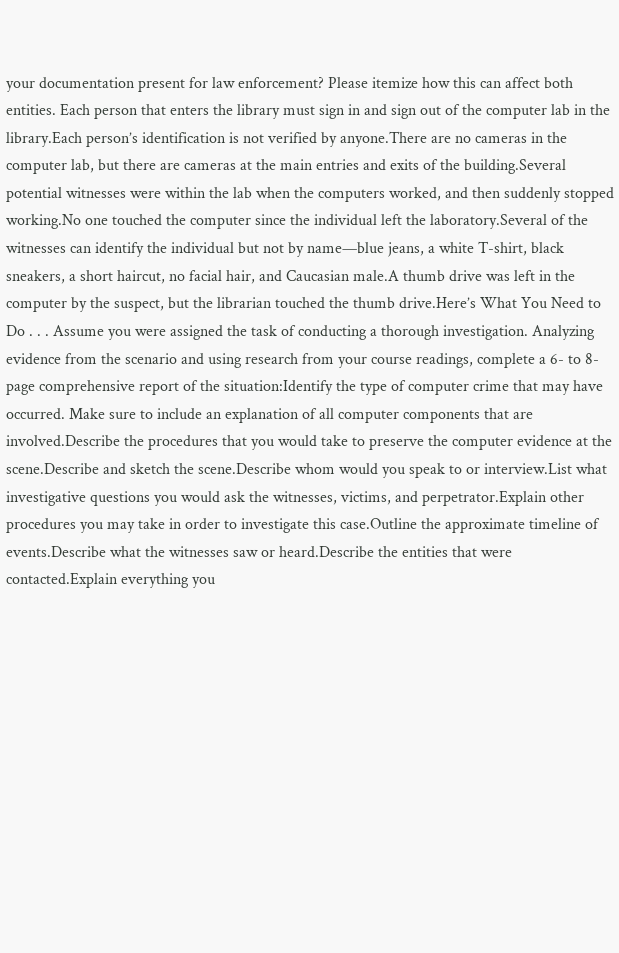your documentation present for law enforcement? Please itemize how this can affect both entities. Each person that enters the library must sign in and sign out of the computer lab in the library.Each person’s identification is not verified by anyone.There are no cameras in the computer lab, but there are cameras at the main entries and exits of the building.Several potential witnesses were within the lab when the computers worked, and then suddenly stopped working.No one touched the computer since the individual left the laboratory.Several of the witnesses can identify the individual but not by name—blue jeans, a white T-shirt, black sneakers, a short haircut, no facial hair, and Caucasian male.A thumb drive was left in the computer by the suspect, but the librarian touched the thumb drive.Here’s What You Need to Do . . . Assume you were assigned the task of conducting a thorough investigation. Analyzing evidence from the scenario and using research from your course readings, complete a 6- to 8-page comprehensive report of the situation:Identify the type of computer crime that may have occurred. Make sure to include an explanation of all computer components that are involved.Describe the procedures that you would take to preserve the computer evidence at the scene.Describe and sketch the scene.Describe whom would you speak to or interview.List what investigative questions you would ask the witnesses, victims, and perpetrator.Explain other procedures you may take in order to investigate this case.Outline the approximate timeline of events.Describe what the witnesses saw or heard.Describe the entities that were contacted.Explain everything you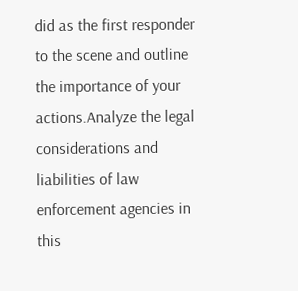did as the first responder to the scene and outline the importance of your actions.Analyze the legal considerations and liabilities of law enforcement agencies in this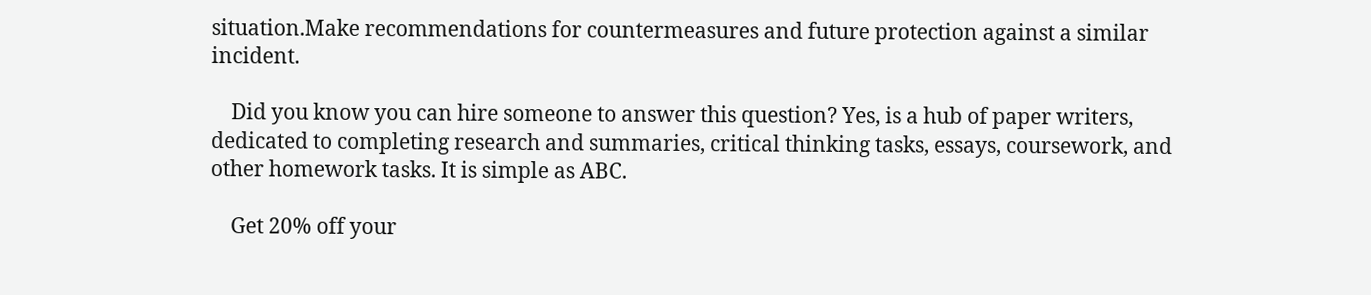situation.Make recommendations for countermeasures and future protection against a similar incident.

    Did you know you can hire someone to answer this question? Yes, is a hub of paper writers, dedicated to completing research and summaries, critical thinking tasks, essays, coursework, and other homework tasks. It is simple as ABC.

    Get 20% off your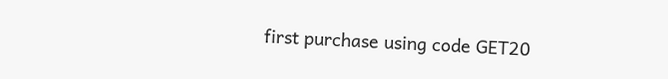first purchase using code GET20